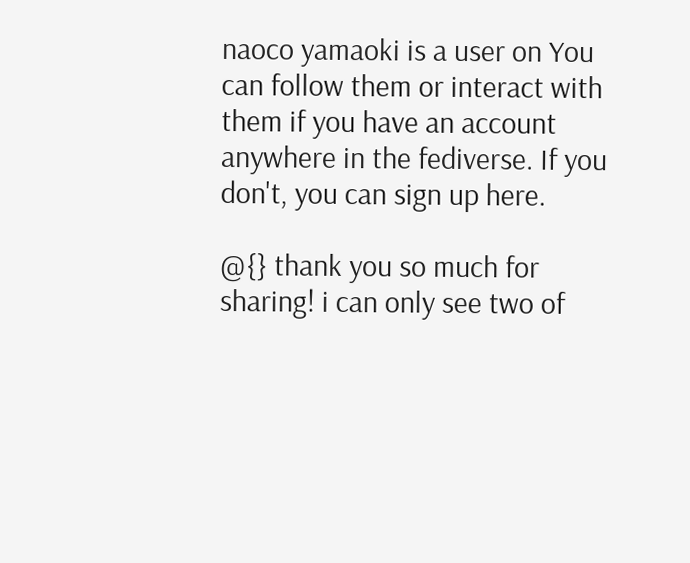naoco yamaoki is a user on You can follow them or interact with them if you have an account anywhere in the fediverse. If you don't, you can sign up here.

@{} thank you so much for sharing! i can only see two of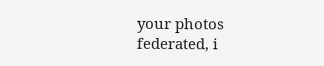your photos federated, i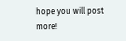hope you will post more!